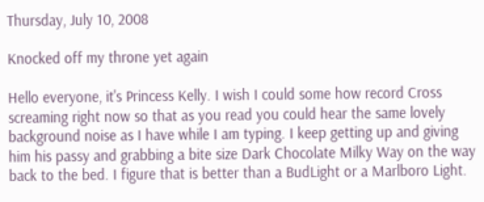Thursday, July 10, 2008

Knocked off my throne yet again

Hello everyone, it's Princess Kelly. I wish I could some how record Cross screaming right now so that as you read you could hear the same lovely background noise as I have while I am typing. I keep getting up and giving him his passy and grabbing a bite size Dark Chocolate Milky Way on the way back to the bed. I figure that is better than a BudLight or a Marlboro Light.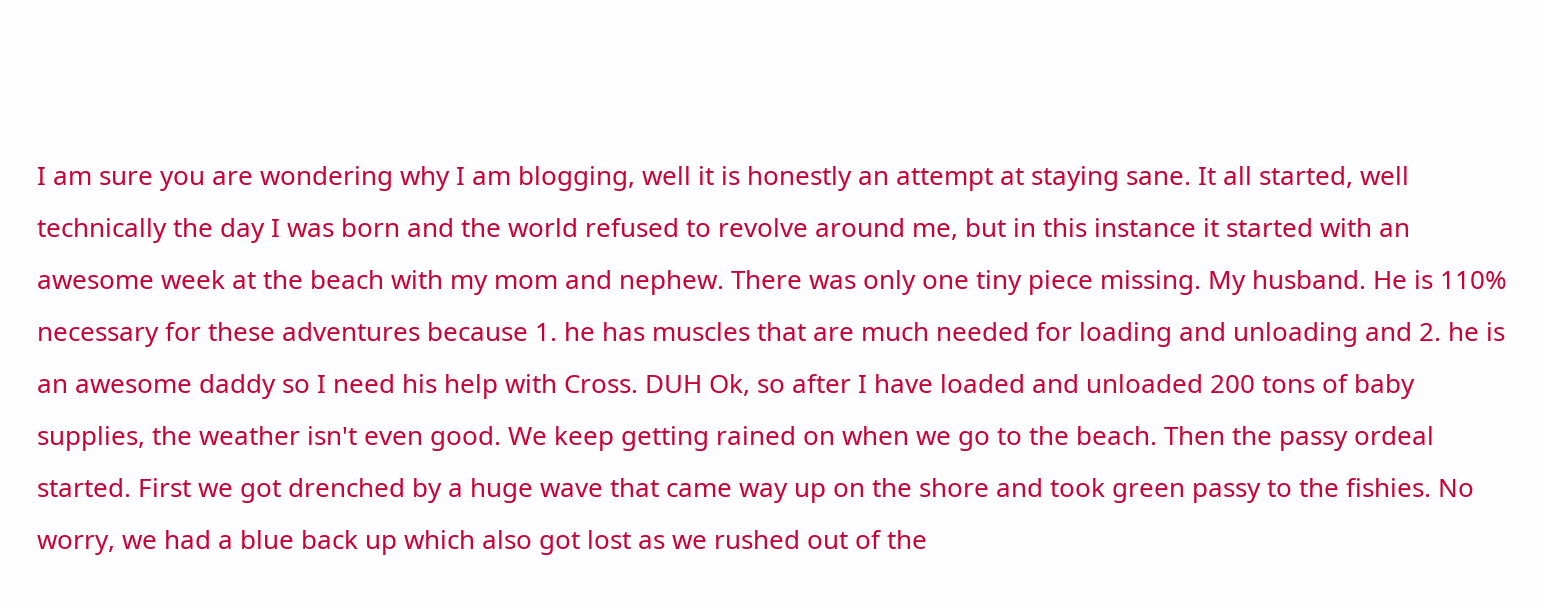I am sure you are wondering why I am blogging, well it is honestly an attempt at staying sane. It all started, well technically the day I was born and the world refused to revolve around me, but in this instance it started with an awesome week at the beach with my mom and nephew. There was only one tiny piece missing. My husband. He is 110% necessary for these adventures because 1. he has muscles that are much needed for loading and unloading and 2. he is an awesome daddy so I need his help with Cross. DUH Ok, so after I have loaded and unloaded 200 tons of baby supplies, the weather isn't even good. We keep getting rained on when we go to the beach. Then the passy ordeal started. First we got drenched by a huge wave that came way up on the shore and took green passy to the fishies. No worry, we had a blue back up which also got lost as we rushed out of the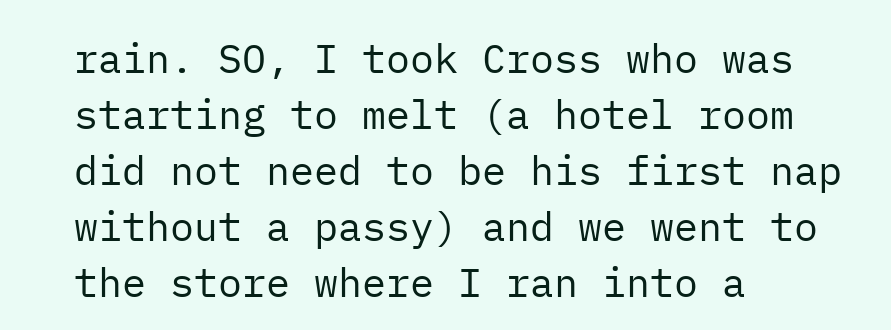rain. SO, I took Cross who was starting to melt (a hotel room did not need to be his first nap without a passy) and we went to the store where I ran into a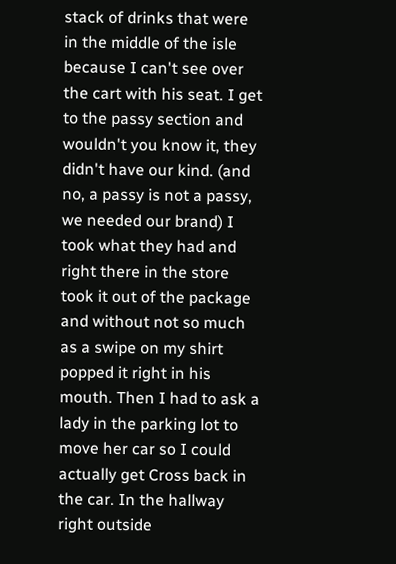stack of drinks that were in the middle of the isle because I can't see over the cart with his seat. I get to the passy section and wouldn't you know it, they didn't have our kind. (and no, a passy is not a passy, we needed our brand) I took what they had and right there in the store took it out of the package and without not so much as a swipe on my shirt popped it right in his mouth. Then I had to ask a lady in the parking lot to move her car so I could actually get Cross back in the car. In the hallway right outside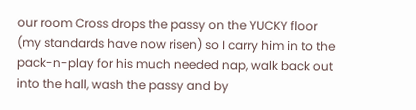our room Cross drops the passy on the YUCKY floor (my standards have now risen) so I carry him in to the pack-n-play for his much needed nap, walk back out into the hall, wash the passy and by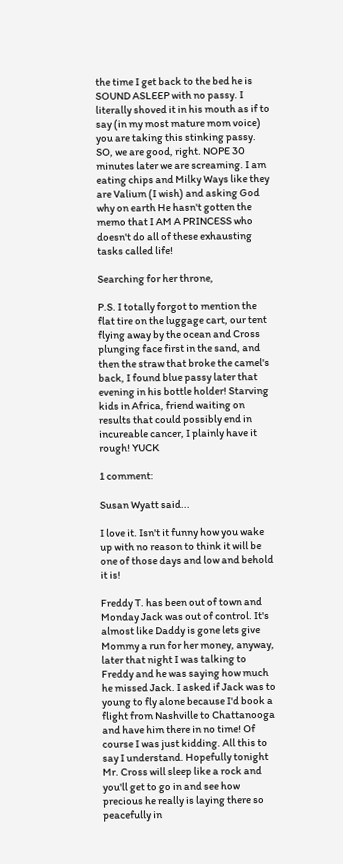the time I get back to the bed he is SOUND ASLEEP with no passy. I literally shoved it in his mouth as if to say (in my most mature mom voice) you are taking this stinking passy. SO, we are good, right. NOPE 30 minutes later we are screaming. I am eating chips and Milky Ways like they are Valium (I wish) and asking God why on earth He hasn't gotten the memo that I AM A PRINCESS who doesn't do all of these exhausting tasks called life!

Searching for her throne,

P.S. I totally forgot to mention the flat tire on the luggage cart, our tent flying away by the ocean and Cross plunging face first in the sand, and then the straw that broke the camel's back, I found blue passy later that evening in his bottle holder! Starving kids in Africa, friend waiting on results that could possibly end in incureable cancer, I plainly have it rough! YUCK

1 comment:

Susan Wyatt said...

I love it. Isn't it funny how you wake up with no reason to think it will be one of those days and low and behold it is!

Freddy T. has been out of town and Monday Jack was out of control. It's almost like Daddy is gone lets give Mommy a run for her money, anyway, later that night I was talking to Freddy and he was saying how much he missed Jack. I asked if Jack was to young to fly alone because I'd book a flight from Nashville to Chattanooga and have him there in no time! Of course I was just kidding. All this to say I understand. Hopefully tonight Mr. Cross will sleep like a rock and you'll get to go in and see how precious he really is laying there so peacefully in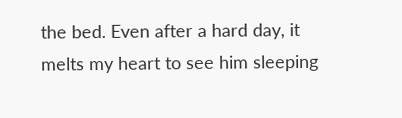the bed. Even after a hard day, it melts my heart to see him sleeping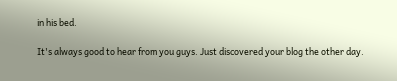in his bed.

It's always good to hear from you guys. Just discovered your blog the other day.